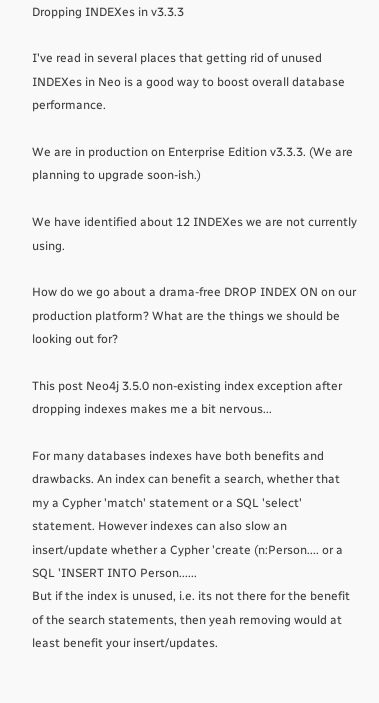Dropping INDEXes in v3.3.3

I've read in several places that getting rid of unused INDEXes in Neo is a good way to boost overall database performance.

We are in production on Enterprise Edition v3.3.3. (We are planning to upgrade soon-ish.)

We have identified about 12 INDEXes we are not currently using.

How do we go about a drama-free DROP INDEX ON on our production platform? What are the things we should be looking out for?

This post Neo4j 3.5.0 non-existing index exception after dropping indexes makes me a bit nervous...

For many databases indexes have both benefits and drawbacks. An index can benefit a search, whether that my a Cypher 'match' statement or a SQL 'select' statement. However indexes can also slow an insert/update whether a Cypher 'create (n:Person.... or a SQL 'INSERT INTO Person......
But if the index is unused, i.e. its not there for the benefit of the search statements, then yeah removing would at least benefit your insert/updates.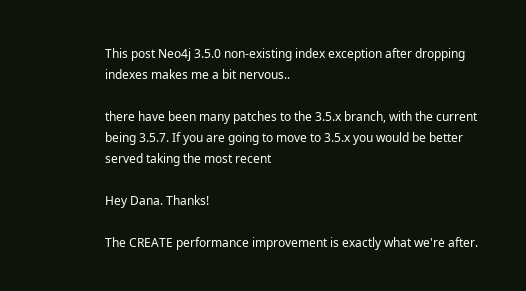This post Neo4j 3.5.0 non-existing index exception after dropping indexes makes me a bit nervous..

there have been many patches to the 3.5.x branch, with the current being 3.5.7. If you are going to move to 3.5.x you would be better served taking the most recent

Hey Dana. Thanks!

The CREATE performance improvement is exactly what we're after.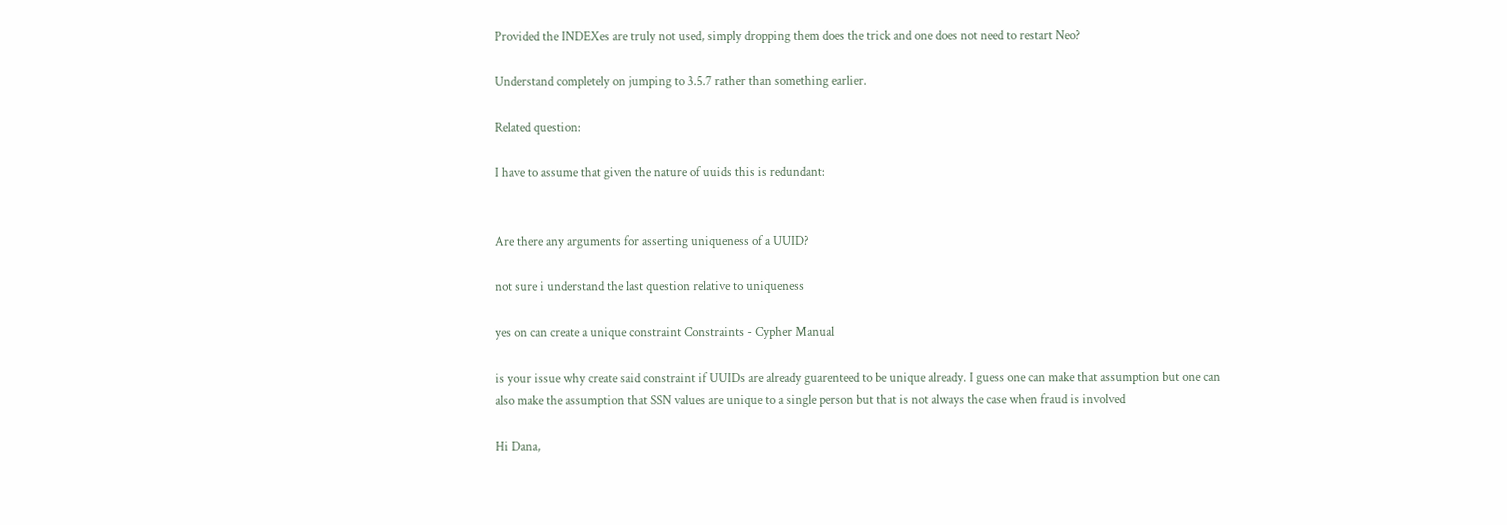Provided the INDEXes are truly not used, simply dropping them does the trick and one does not need to restart Neo?

Understand completely on jumping to 3.5.7 rather than something earlier.

Related question:

I have to assume that given the nature of uuids this is redundant:


Are there any arguments for asserting uniqueness of a UUID?

not sure i understand the last question relative to uniqueness

yes on can create a unique constraint Constraints - Cypher Manual

is your issue why create said constraint if UUIDs are already guarenteed to be unique already. I guess one can make that assumption but one can also make the assumption that SSN values are unique to a single person but that is not always the case when fraud is involved

Hi Dana,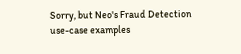Sorry, but Neo's Fraud Detection use-case examples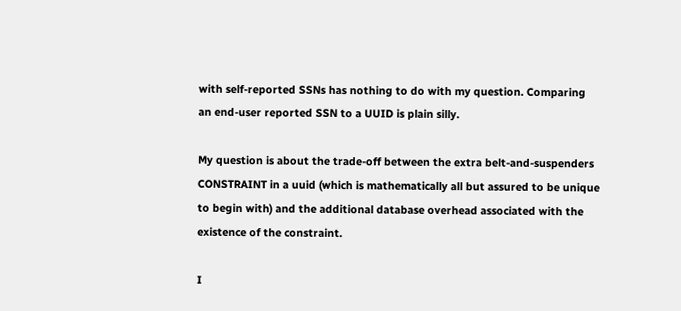with self-reported SSNs has nothing to do with my question. Comparing an end-user reported SSN to a UUID is plain silly.

My question is about the trade-off between the extra belt-and-suspenders CONSTRAINT in a uuid (which is mathematically all but assured to be unique to begin with) and the additional database overhead associated with the existence of the constraint.

I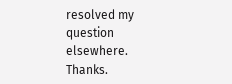resolved my question elsewhere. Thanks.